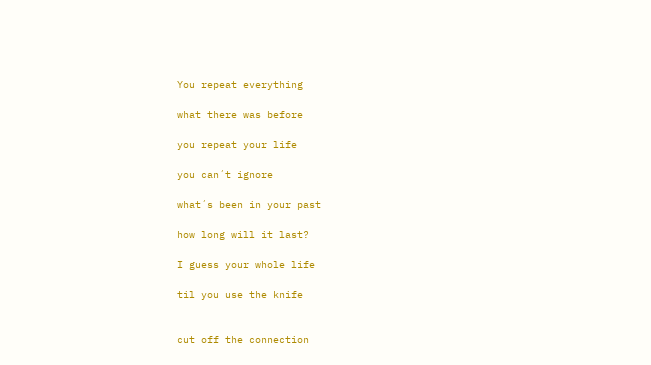You repeat everything

what there was before

you repeat your life

you can´t ignore

what´s been in your past

how long will it last?

I guess your whole life

til you use the knife


cut off the connection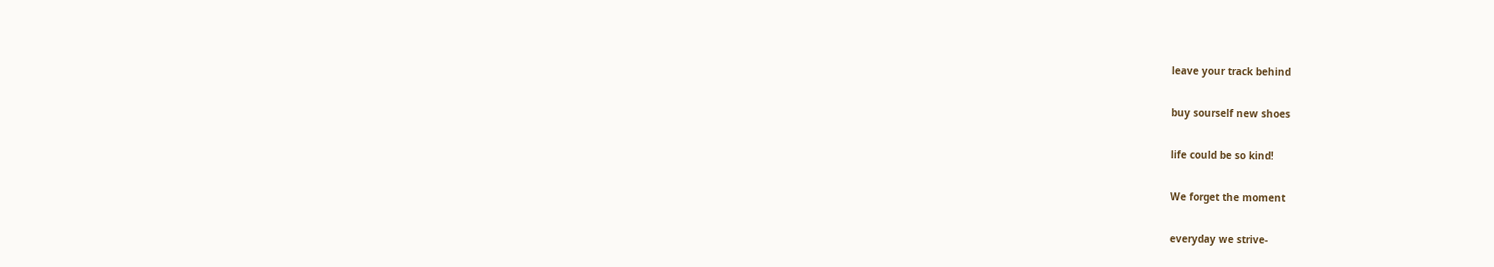leave your track behind

buy sourself new shoes

life could be so kind!

We forget the moment

everyday we strive-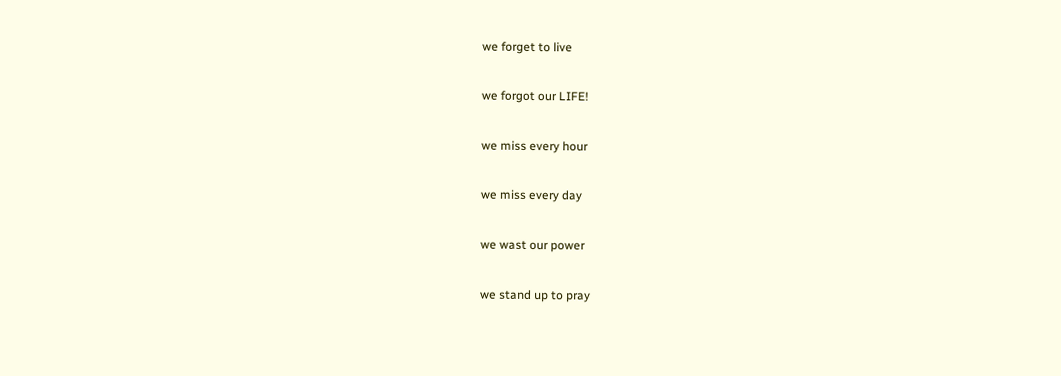we forget to live

we forgot our LIFE!

we miss every hour

we miss every day

we wast our power

we stand up to pray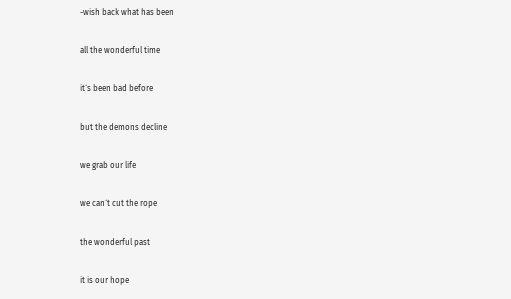-wish back what has been

all the wonderful time

it´s been bad before

but the demons decline

we grab our life

we can´t cut the rope

the wonderful past

it is our hope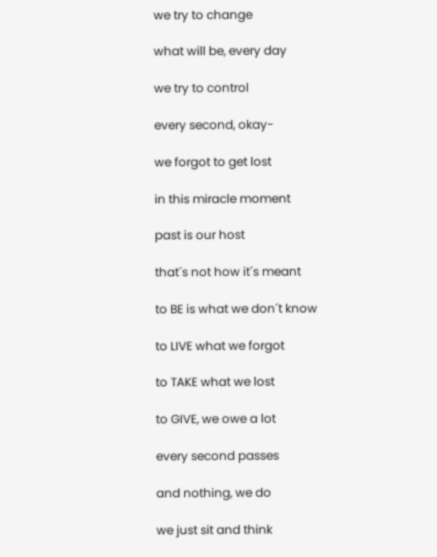we try to change

what will be, every day

we try to control

every second, okay-

we forgot to get lost

in this miracle moment

past is our host

that´s not how it´s meant

to BE is what we don´t know

to LIVE what we forgot

to TAKE what we lost

to GIVE, we owe a lot

every second passes

and nothing, we do

we just sit and think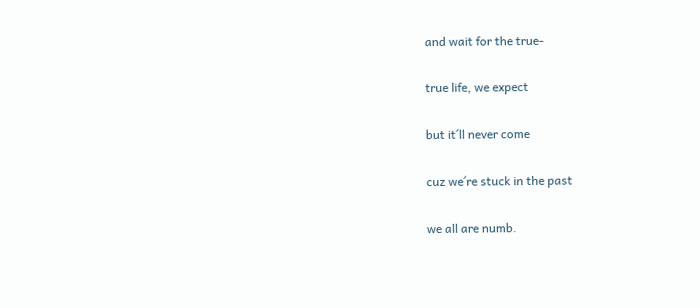and wait for the true-

true life, we expect

but it´ll never come

cuz we´re stuck in the past

we all are numb.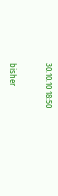30.10.10 18:50


bisher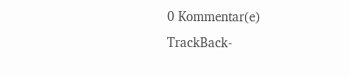0 Kommentar(e)     TrackBack-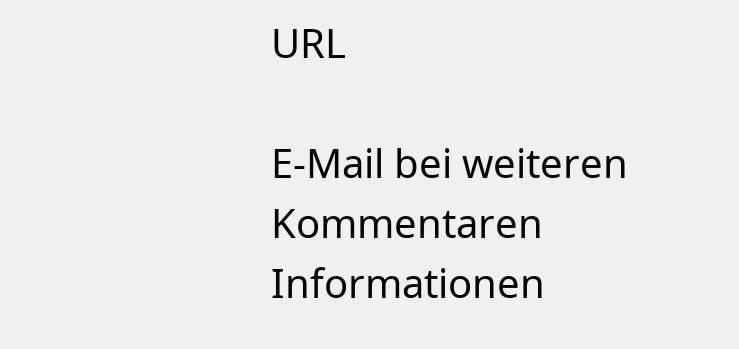URL

E-Mail bei weiteren Kommentaren
Informationen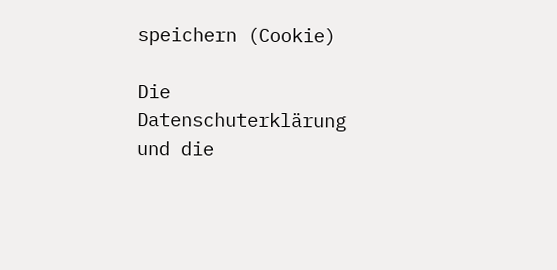speichern (Cookie)

Die Datenschuterklärung und die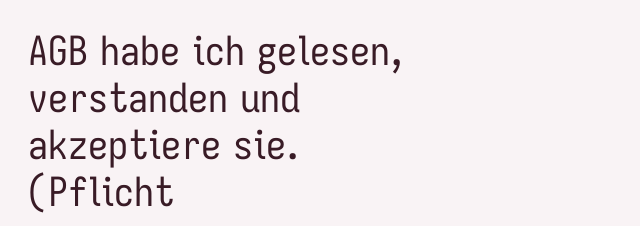AGB habe ich gelesen, verstanden und akzeptiere sie. (Pflicht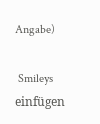Angabe)

 Smileys einfügen